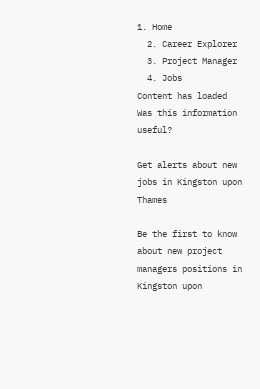1. Home
  2. Career Explorer
  3. Project Manager
  4. Jobs
Content has loaded
Was this information useful?

Get alerts about new jobs in Kingston upon Thames

Be the first to know about new project managers positions in Kingston upon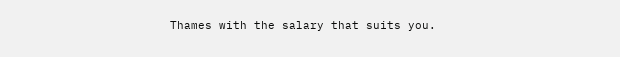Thames with the salary that suits you.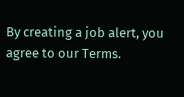By creating a job alert, you agree to our Terms.